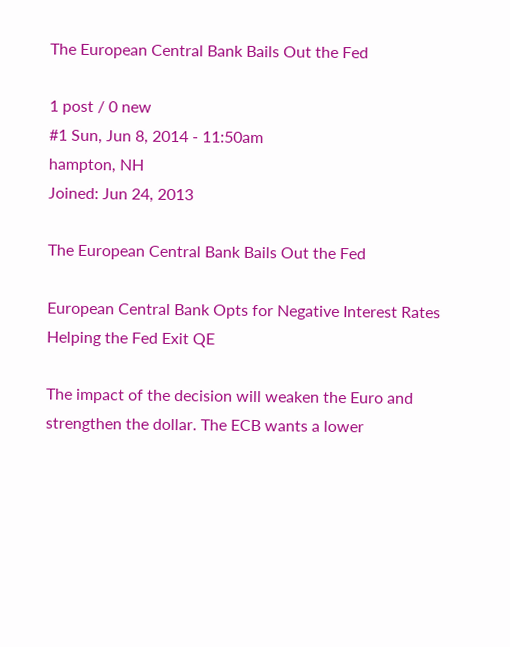The European Central Bank Bails Out the Fed

1 post / 0 new
#1 Sun, Jun 8, 2014 - 11:50am
hampton, NH
Joined: Jun 24, 2013

The European Central Bank Bails Out the Fed

European Central Bank Opts for Negative Interest Rates Helping the Fed Exit QE

The impact of the decision will weaken the Euro and strengthen the dollar. The ECB wants a lower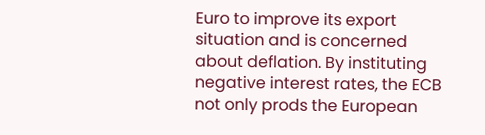Euro to improve its export situation and is concerned about deflation. By instituting negative interest rates, the ECB not only prods the European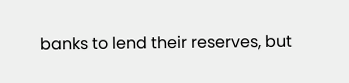banks to lend their reserves, but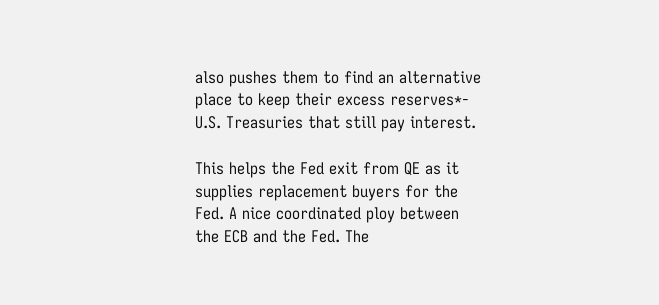also pushes them to find an alternative place to keep their excess reserves*- U.S. Treasuries that still pay interest.

This helps the Fed exit from QE as it supplies replacement buyers for the Fed. A nice coordinated ploy between the ECB and the Fed. The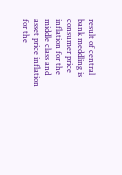result of central bank meddling is consumer price inflation for the middle class and asset price inflation for the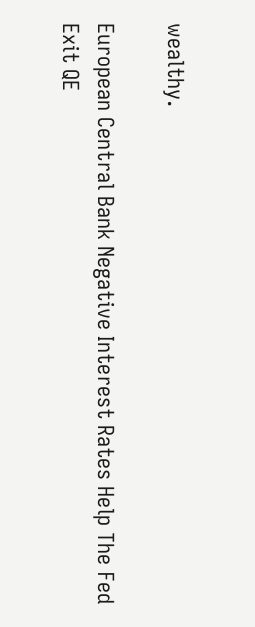wealthy.

European Central Bank Negative Interest Rates Help The Fed Exit QE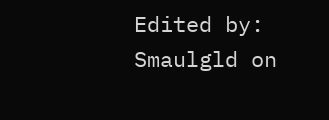Edited by: Smaulgld on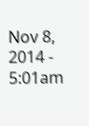Nov 8, 2014 - 5:01am